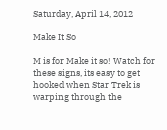Saturday, April 14, 2012

Make It So

M is for Make it so! Watch for these signs, its easy to get hooked when Star Trek is warping through the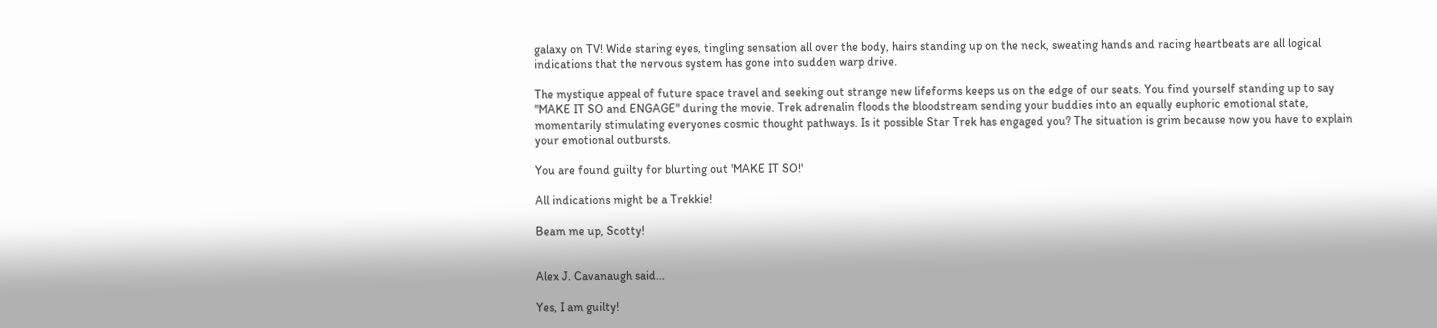galaxy on TV! Wide staring eyes, tingling sensation all over the body, hairs standing up on the neck, sweating hands and racing heartbeats are all logical indications that the nervous system has gone into sudden warp drive.

The mystique appeal of future space travel and seeking out strange new lifeforms keeps us on the edge of our seats. You find yourself standing up to say "MAKE IT SO and ENGAGE" during the movie. Trek adrenalin floods the bloodstream sending your buddies into an equally euphoric emotional state, momentarily stimulating everyones cosmic thought pathways. Is it possible Star Trek has engaged you? The situation is grim because now you have to explain your emotional outbursts.

You are found guilty for blurting out 'MAKE IT SO!'

All indications might be a Trekkie!

Beam me up, Scotty!


Alex J. Cavanaugh said...

Yes, I am guilty!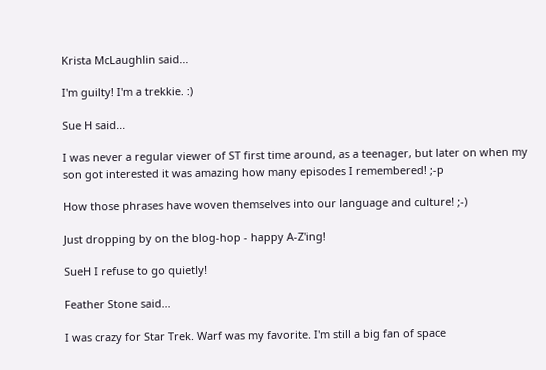Krista McLaughlin said...

I'm guilty! I'm a trekkie. :)

Sue H said...

I was never a regular viewer of ST first time around, as a teenager, but later on when my son got interested it was amazing how many episodes I remembered! ;-p

How those phrases have woven themselves into our language and culture! ;-)

Just dropping by on the blog-hop - happy A-Z'ing!

SueH I refuse to go quietly!

Feather Stone said...

I was crazy for Star Trek. Warf was my favorite. I'm still a big fan of space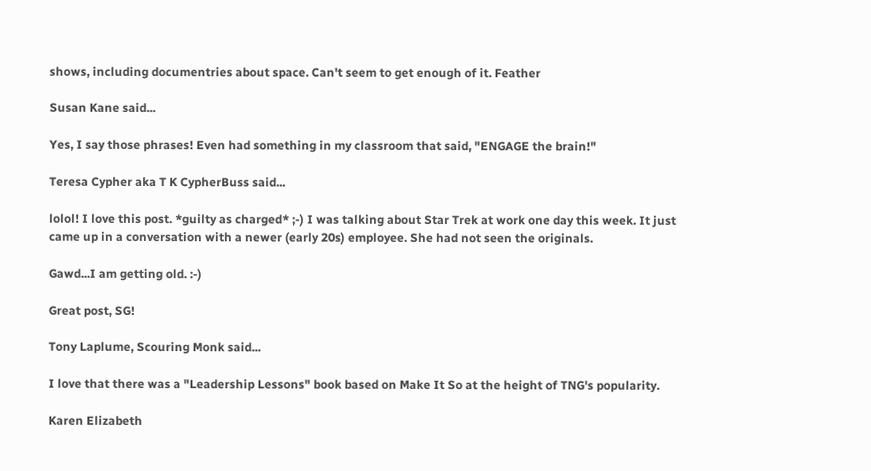shows, including documentries about space. Can't seem to get enough of it. Feather

Susan Kane said...

Yes, I say those phrases! Even had something in my classroom that said, "ENGAGE the brain!"

Teresa Cypher aka T K CypherBuss said...

lolol! I love this post. *guilty as charged* ;-) I was talking about Star Trek at work one day this week. It just came up in a conversation with a newer (early 20s) employee. She had not seen the originals.

Gawd...I am getting old. :-)

Great post, SG!

Tony Laplume, Scouring Monk said...

I love that there was a "Leadership Lessons" book based on Make It So at the height of TNG's popularity.

Karen Elizabeth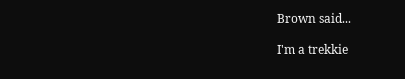Brown said...

I'm a trekkie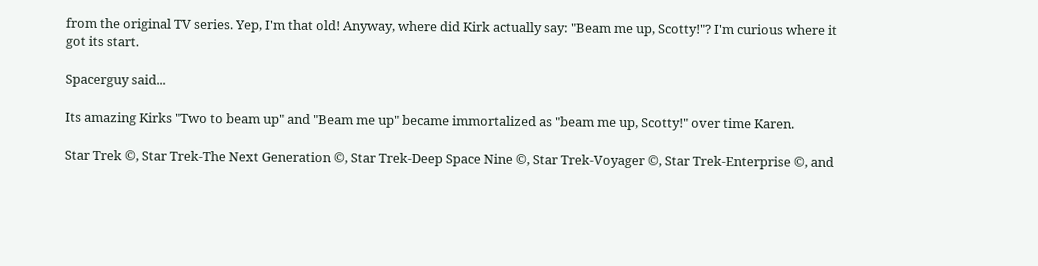from the original TV series. Yep, I'm that old! Anyway, where did Kirk actually say: "Beam me up, Scotty!"? I'm curious where it got its start.

Spacerguy said...

Its amazing Kirks "Two to beam up" and "Beam me up" became immortalized as "beam me up, Scotty!" over time Karen.

Star Trek ©, Star Trek-The Next Generation ©, Star Trek-Deep Space Nine ©, Star Trek-Voyager ©, Star Trek-Enterprise ©, and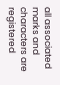all associated marks and characters are registered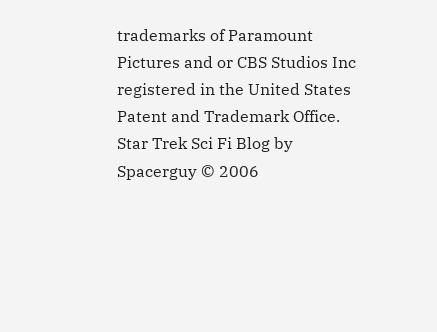trademarks of Paramount Pictures and or CBS Studios Inc registered in the United States Patent and Trademark Office. Star Trek Sci Fi Blog by Spacerguy © 2006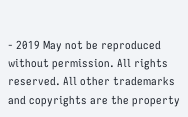- 2019 May not be reproduced without permission. All rights reserved. All other trademarks and copyrights are the property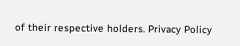of their respective holders. Privacy Policy